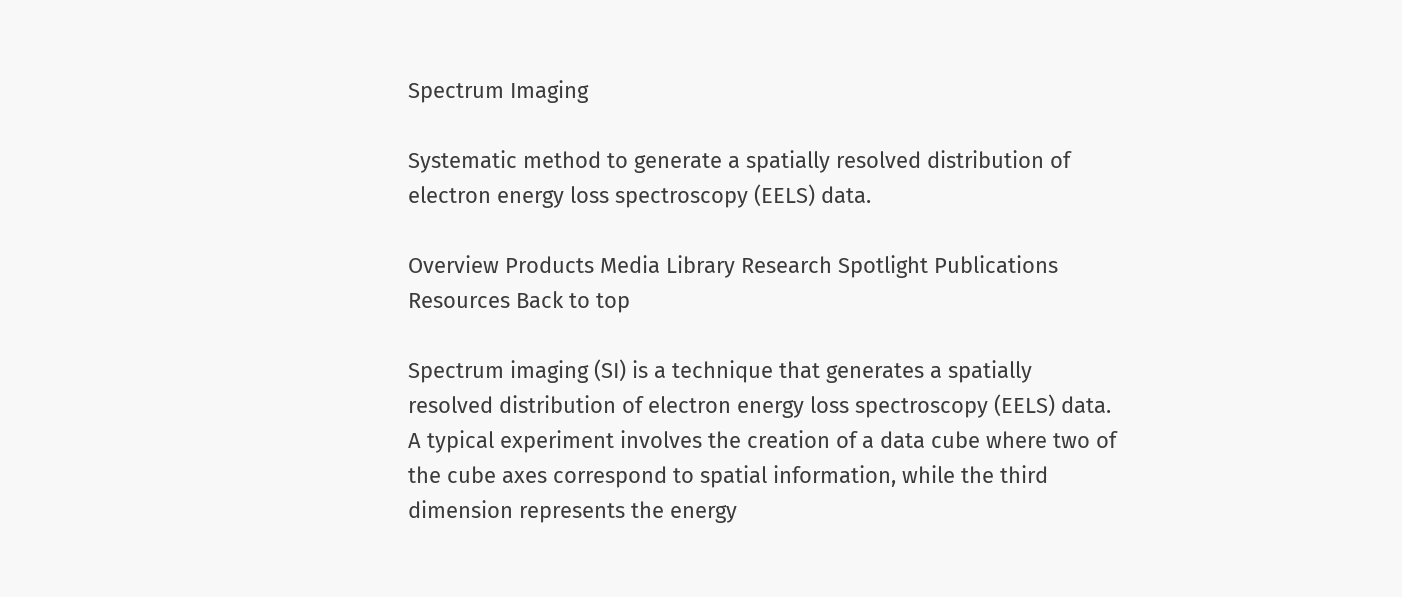Spectrum Imaging

Systematic method to generate a spatially resolved distribution of electron energy loss spectroscopy (EELS) data.

Overview Products Media Library Research Spotlight Publications Resources Back to top

Spectrum imaging (SI) is a technique that generates a spatially resolved distribution of electron energy loss spectroscopy (EELS) data. A typical experiment involves the creation of a data cube where two of the cube axes correspond to spatial information, while the third dimension represents the energy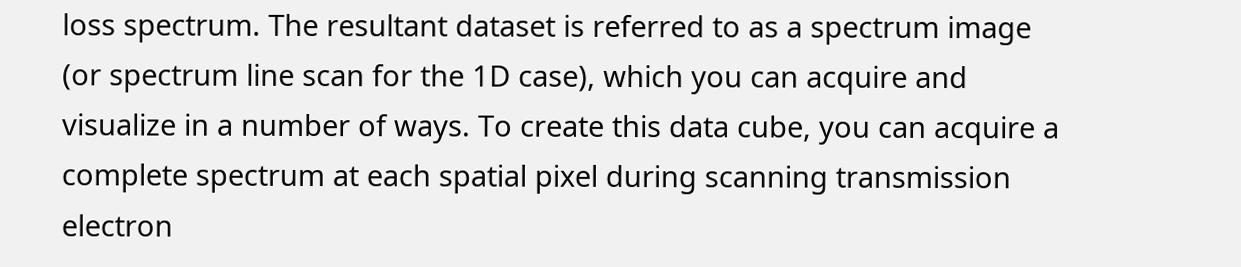loss spectrum. The resultant dataset is referred to as a spectrum image (or spectrum line scan for the 1D case), which you can acquire and visualize in a number of ways. To create this data cube, you can acquire a complete spectrum at each spatial pixel during scanning transmission electron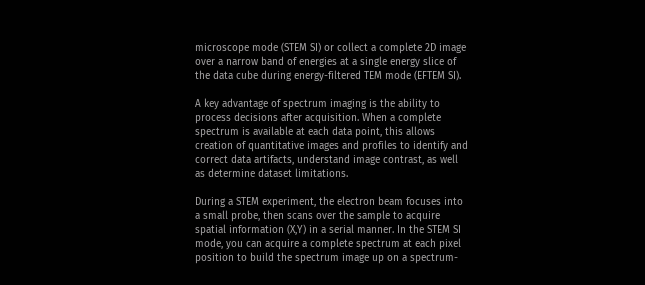microscope mode (STEM SI) or collect a complete 2D image over a narrow band of energies at a single energy slice of the data cube during energy-filtered TEM mode (EFTEM SI).

A key advantage of spectrum imaging is the ability to process decisions after acquisition. When a complete spectrum is available at each data point, this allows creation of quantitative images and profiles to identify and correct data artifacts, understand image contrast, as well as determine dataset limitations.

During a STEM experiment, the electron beam focuses into a small probe, then scans over the sample to acquire spatial information (X,Y) in a serial manner. In the STEM SI mode, you can acquire a complete spectrum at each pixel position to build the spectrum image up on a spectrum-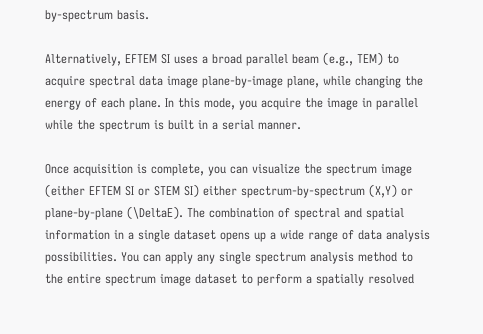by-spectrum basis.

Alternatively, EFTEM SI uses a broad parallel beam (e.g., TEM) to acquire spectral data image plane-by-image plane, while changing the energy of each plane. In this mode, you acquire the image in parallel while the spectrum is built in a serial manner.

Once acquisition is complete, you can visualize the spectrum image (either EFTEM SI or STEM SI) either spectrum-by-spectrum (X,Y) or plane-by-plane (\DeltaE). The combination of spectral and spatial information in a single dataset opens up a wide range of data analysis possibilities. You can apply any single spectrum analysis method to the entire spectrum image dataset to perform a spatially resolved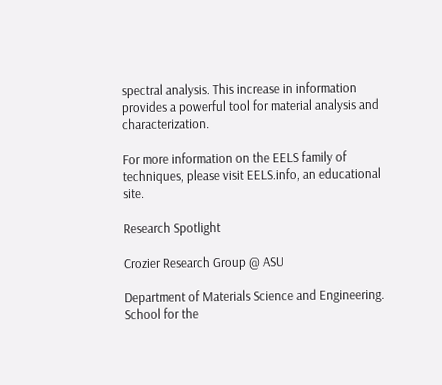spectral analysis. This increase in information provides a powerful tool for material analysis and characterization.

For more information on the EELS family of techniques, please visit EELS.info, an educational site.

Research Spotlight

Crozier Research Group @ ASU

Department of Materials Science and Engineering.
School for the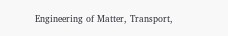Engineering of Matter, Transport,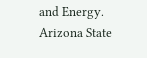and Energy. Arizona State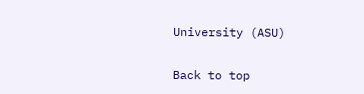University (ASU)

Back to top